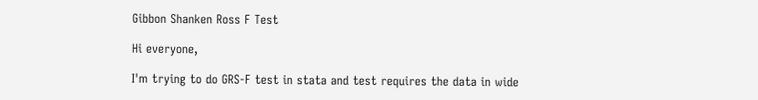Gibbon Shanken Ross F Test

Hi everyone,

I'm trying to do GRS-F test in stata and test requires the data in wide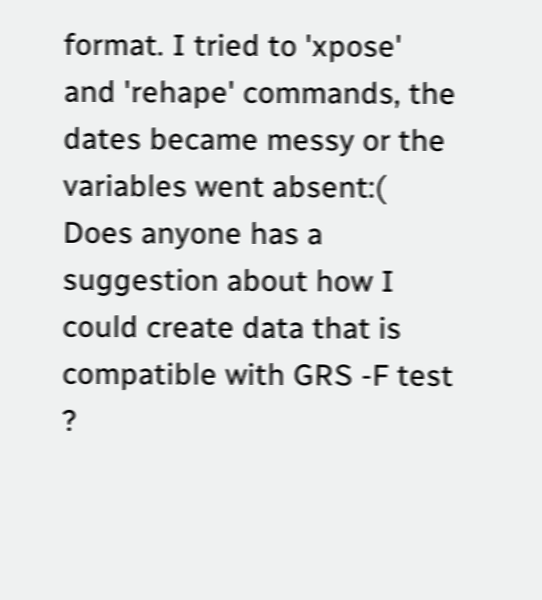format. I tried to 'xpose' and 'rehape' commands, the dates became messy or the variables went absent:( Does anyone has a suggestion about how I could create data that is compatible with GRS -F test ?